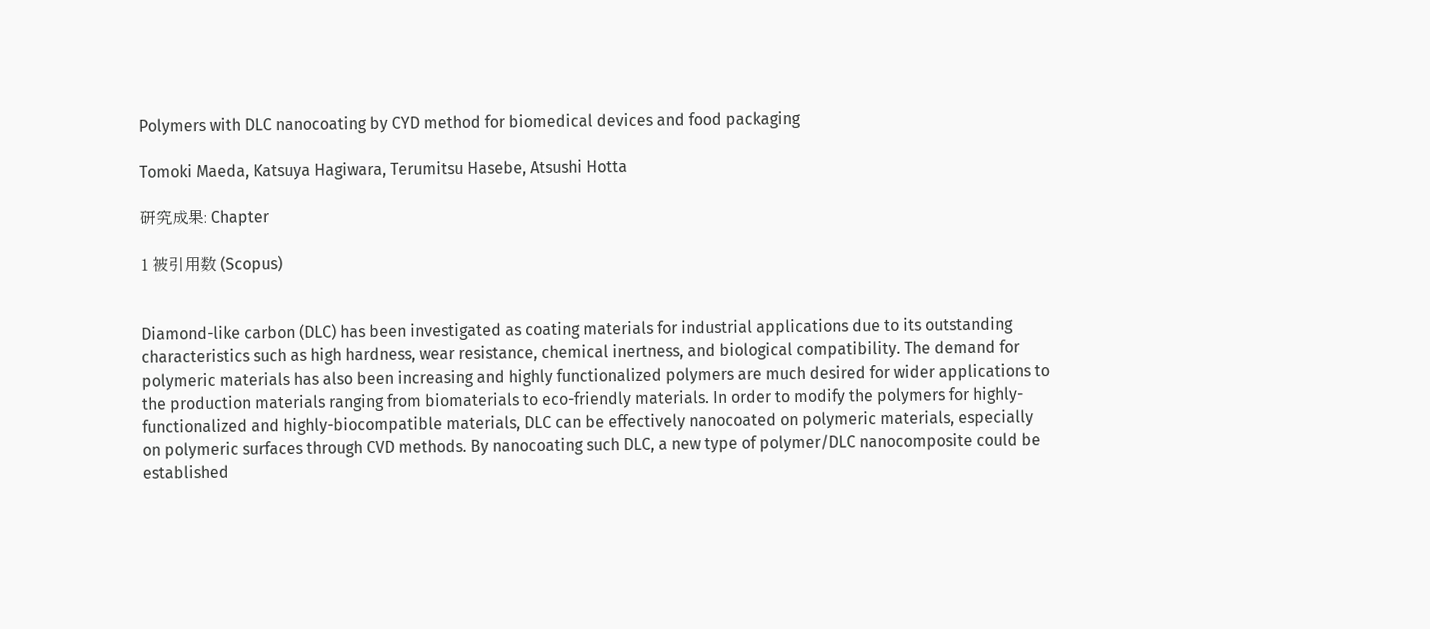Polymers with DLC nanocoating by CYD method for biomedical devices and food packaging

Tomoki Maeda, Katsuya Hagiwara, Terumitsu Hasebe, Atsushi Hotta

研究成果: Chapter

1 被引用数 (Scopus)


Diamond-like carbon (DLC) has been investigated as coating materials for industrial applications due to its outstanding characteristics such as high hardness, wear resistance, chemical inertness, and biological compatibility. The demand for polymeric materials has also been increasing and highly functionalized polymers are much desired for wider applications to the production materials ranging from biomaterials to eco-friendly materials. In order to modify the polymers for highly-functionalized and highly-biocompatible materials, DLC can be effectively nanocoated on polymeric materials, especially on polymeric surfaces through CVD methods. By nanocoating such DLC, a new type of polymer/DLC nanocomposite could be established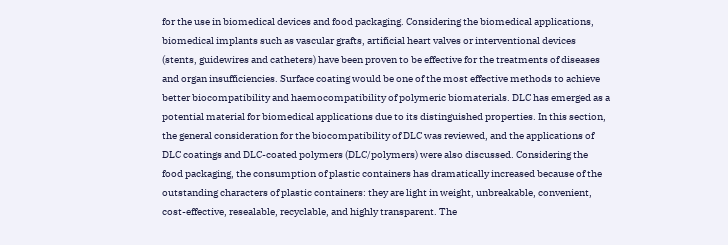for the use in biomedical devices and food packaging. Considering the biomedical applications, biomedical implants such as vascular grafts, artificial heart valves or interventional devices (stents, guidewires and catheters) have been proven to be effective for the treatments of diseases and organ insufficiencies. Surface coating would be one of the most effective methods to achieve better biocompatibility and haemocompatibility of polymeric biomaterials. DLC has emerged as a potential material for biomedical applications due to its distinguished properties. In this section, the general consideration for the biocompatibility of DLC was reviewed, and the applications of DLC coatings and DLC-coated polymers (DLC/polymers) were also discussed. Considering the food packaging, the consumption of plastic containers has dramatically increased because of the outstanding characters of plastic containers: they are light in weight, unbreakable, convenient, cost-effective, resealable, recyclable, and highly transparent. The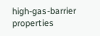high-gas-barrier properties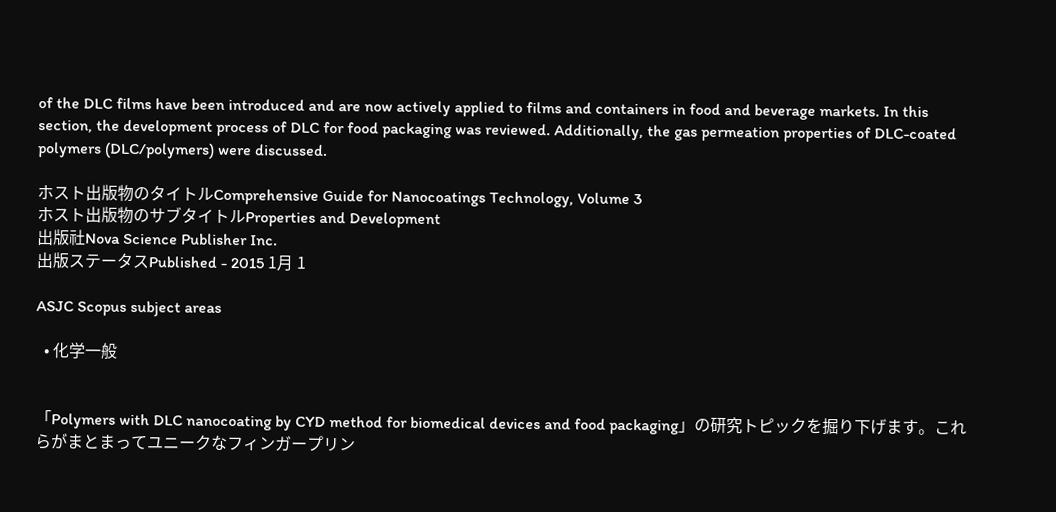of the DLC films have been introduced and are now actively applied to films and containers in food and beverage markets. In this section, the development process of DLC for food packaging was reviewed. Additionally, the gas permeation properties of DLC-coated polymers (DLC/polymers) were discussed.

ホスト出版物のタイトルComprehensive Guide for Nanocoatings Technology, Volume 3
ホスト出版物のサブタイトルProperties and Development
出版社Nova Science Publisher Inc.
出版ステータスPublished - 2015 1月 1

ASJC Scopus subject areas

  • 化学一般


「Polymers with DLC nanocoating by CYD method for biomedical devices and food packaging」の研究トピックを掘り下げます。これらがまとまってユニークなフィンガープリン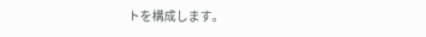トを構成します。